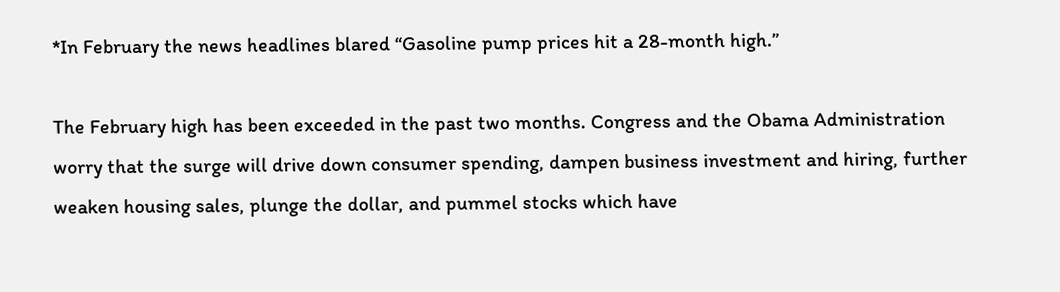*In February the news headlines blared “Gasoline pump prices hit a 28-month high.”

The February high has been exceeded in the past two months. Congress and the Obama Administration worry that the surge will drive down consumer spending, dampen business investment and hiring, further weaken housing sales, plunge the dollar, and pummel stocks which have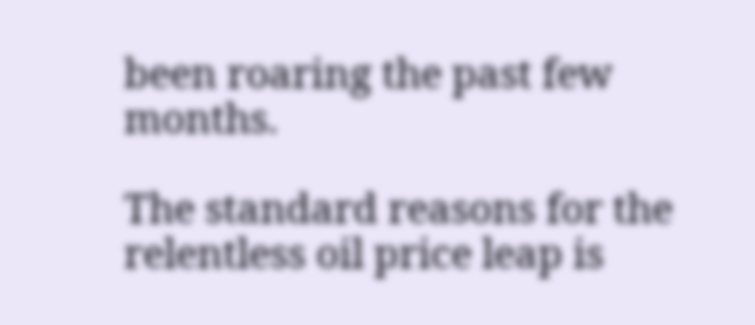been roaring the past few months.

The standard reasons for the relentless oil price leap is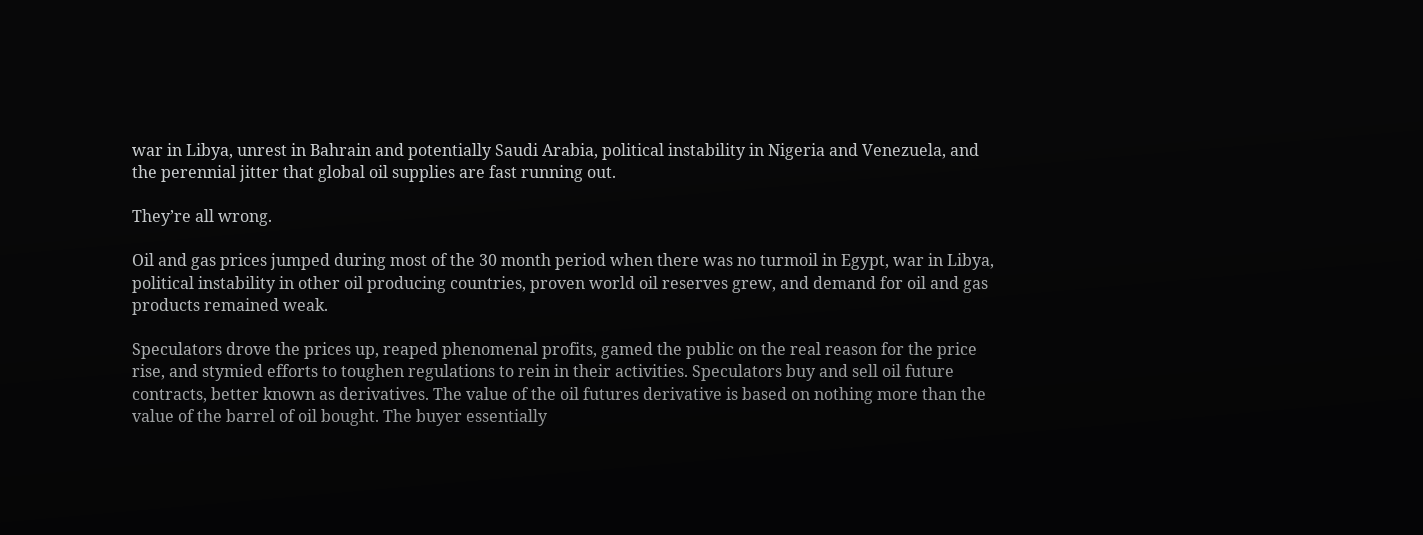war in Libya, unrest in Bahrain and potentially Saudi Arabia, political instability in Nigeria and Venezuela, and the perennial jitter that global oil supplies are fast running out.

They’re all wrong.

Oil and gas prices jumped during most of the 30 month period when there was no turmoil in Egypt, war in Libya, political instability in other oil producing countries, proven world oil reserves grew, and demand for oil and gas products remained weak.

Speculators drove the prices up, reaped phenomenal profits, gamed the public on the real reason for the price rise, and stymied efforts to toughen regulations to rein in their activities. Speculators buy and sell oil future contracts, better known as derivatives. The value of the oil futures derivative is based on nothing more than the value of the barrel of oil bought. The buyer essentially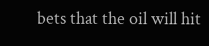bets that the oil will hit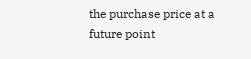the purchase price at a future point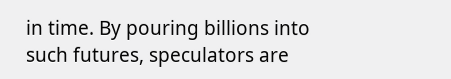in time. By pouring billions into such futures, speculators are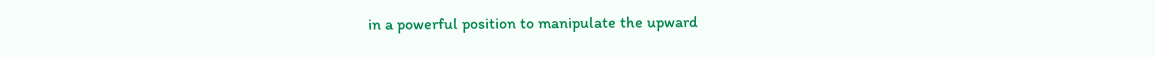in a powerful position to manipulate the upward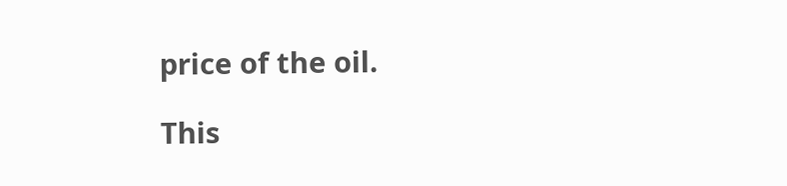price of the oil.

This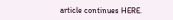article continues HERE.